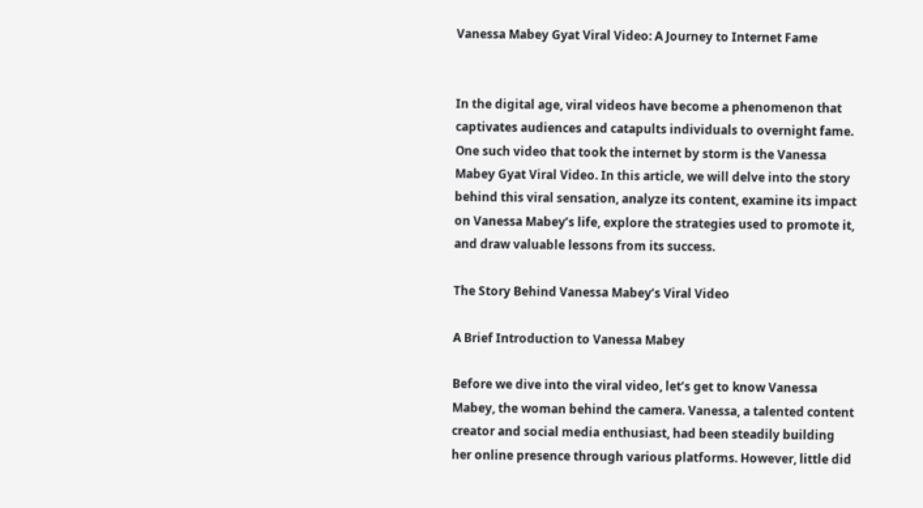Vanessa Mabey Gyat Viral Video: A Journey to Internet Fame


In the digital age, viral videos have become a phenomenon that captivates audiences and catapults individuals to overnight fame. One such video that took the internet by storm is the Vanessa Mabey Gyat Viral Video. In this article, we will delve into the story behind this viral sensation, analyze its content, examine its impact on Vanessa Mabey’s life, explore the strategies used to promote it, and draw valuable lessons from its success.

The Story Behind Vanessa Mabey’s Viral Video

A Brief Introduction to Vanessa Mabey

Before we dive into the viral video, let’s get to know Vanessa Mabey, the woman behind the camera. Vanessa, a talented content creator and social media enthusiast, had been steadily building her online presence through various platforms. However, little did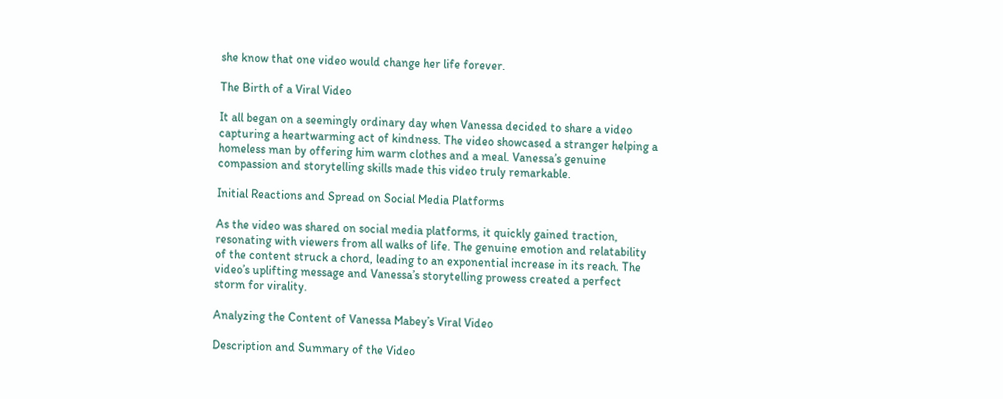she know that one video would change her life forever.

The Birth of a Viral Video

It all began on a seemingly ordinary day when Vanessa decided to share a video capturing a heartwarming act of kindness. The video showcased a stranger helping a homeless man by offering him warm clothes and a meal. Vanessa’s genuine compassion and storytelling skills made this video truly remarkable.

Initial Reactions and Spread on Social Media Platforms

As the video was shared on social media platforms, it quickly gained traction, resonating with viewers from all walks of life. The genuine emotion and relatability of the content struck a chord, leading to an exponential increase in its reach. The video’s uplifting message and Vanessa’s storytelling prowess created a perfect storm for virality.

Analyzing the Content of Vanessa Mabey’s Viral Video

Description and Summary of the Video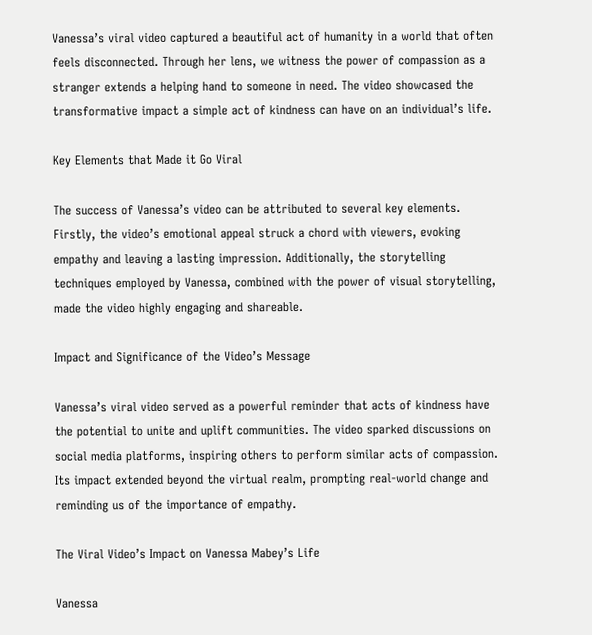Vanessa’s viral video captured a beautiful act of humanity in a world that often feels disconnected. Through her lens, we witness the power of compassion as a stranger extends a helping hand to someone in need. The video showcased the transformative impact a simple act of kindness can have on an individual’s life.

Key Elements that Made it Go Viral

The success of Vanessa’s video can be attributed to several key elements. Firstly, the video’s emotional appeal struck a chord with viewers, evoking empathy and leaving a lasting impression. Additionally, the storytelling techniques employed by Vanessa, combined with the power of visual storytelling, made the video highly engaging and shareable.

Impact and Significance of the Video’s Message

Vanessa’s viral video served as a powerful reminder that acts of kindness have the potential to unite and uplift communities. The video sparked discussions on social media platforms, inspiring others to perform similar acts of compassion. Its impact extended beyond the virtual realm, prompting real-world change and reminding us of the importance of empathy.

The Viral Video’s Impact on Vanessa Mabey’s Life

Vanessa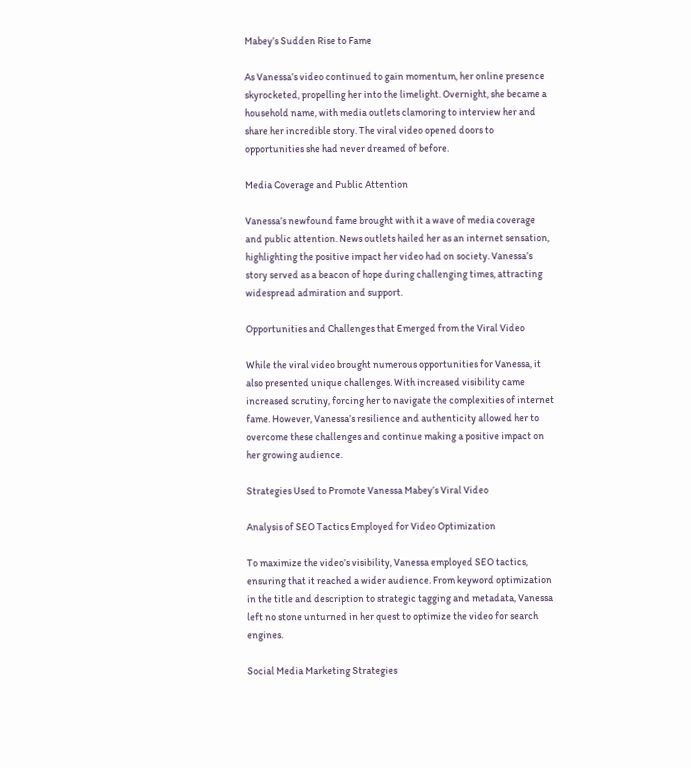Mabey’s Sudden Rise to Fame

As Vanessa’s video continued to gain momentum, her online presence skyrocketed, propelling her into the limelight. Overnight, she became a household name, with media outlets clamoring to interview her and share her incredible story. The viral video opened doors to opportunities she had never dreamed of before.

Media Coverage and Public Attention

Vanessa’s newfound fame brought with it a wave of media coverage and public attention. News outlets hailed her as an internet sensation, highlighting the positive impact her video had on society. Vanessa’s story served as a beacon of hope during challenging times, attracting widespread admiration and support.

Opportunities and Challenges that Emerged from the Viral Video

While the viral video brought numerous opportunities for Vanessa, it also presented unique challenges. With increased visibility came increased scrutiny, forcing her to navigate the complexities of internet fame. However, Vanessa’s resilience and authenticity allowed her to overcome these challenges and continue making a positive impact on her growing audience.

Strategies Used to Promote Vanessa Mabey’s Viral Video

Analysis of SEO Tactics Employed for Video Optimization

To maximize the video’s visibility, Vanessa employed SEO tactics, ensuring that it reached a wider audience. From keyword optimization in the title and description to strategic tagging and metadata, Vanessa left no stone unturned in her quest to optimize the video for search engines.

Social Media Marketing Strategies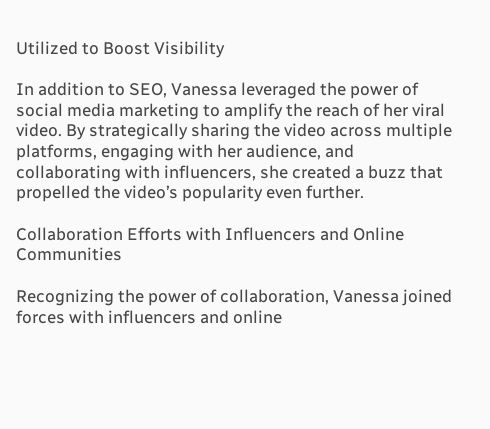Utilized to Boost Visibility

In addition to SEO, Vanessa leveraged the power of social media marketing to amplify the reach of her viral video. By strategically sharing the video across multiple platforms, engaging with her audience, and collaborating with influencers, she created a buzz that propelled the video’s popularity even further.

Collaboration Efforts with Influencers and Online Communities

Recognizing the power of collaboration, Vanessa joined forces with influencers and online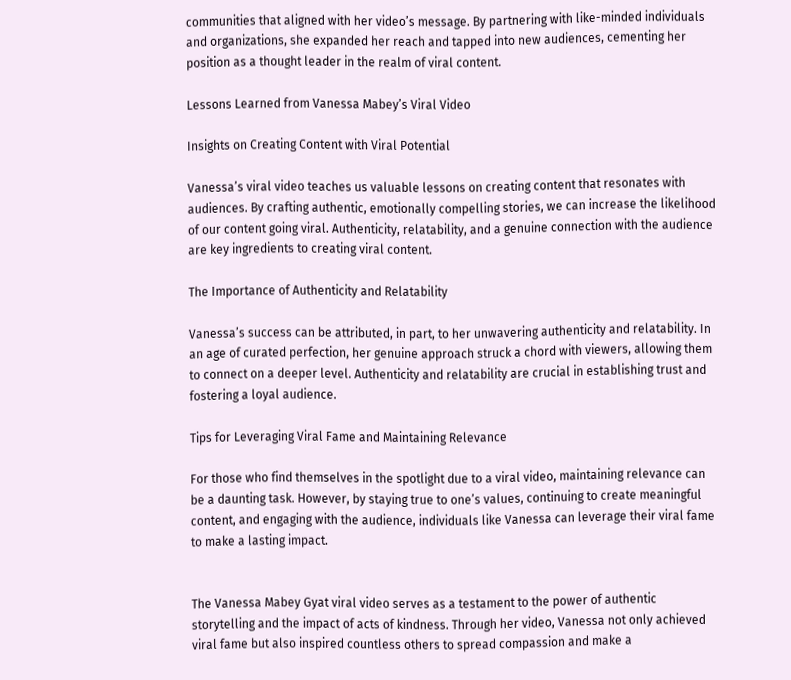communities that aligned with her video’s message. By partnering with like-minded individuals and organizations, she expanded her reach and tapped into new audiences, cementing her position as a thought leader in the realm of viral content.

Lessons Learned from Vanessa Mabey’s Viral Video

Insights on Creating Content with Viral Potential

Vanessa’s viral video teaches us valuable lessons on creating content that resonates with audiences. By crafting authentic, emotionally compelling stories, we can increase the likelihood of our content going viral. Authenticity, relatability, and a genuine connection with the audience are key ingredients to creating viral content.

The Importance of Authenticity and Relatability

Vanessa’s success can be attributed, in part, to her unwavering authenticity and relatability. In an age of curated perfection, her genuine approach struck a chord with viewers, allowing them to connect on a deeper level. Authenticity and relatability are crucial in establishing trust and fostering a loyal audience.

Tips for Leveraging Viral Fame and Maintaining Relevance

For those who find themselves in the spotlight due to a viral video, maintaining relevance can be a daunting task. However, by staying true to one’s values, continuing to create meaningful content, and engaging with the audience, individuals like Vanessa can leverage their viral fame to make a lasting impact.


The Vanessa Mabey Gyat viral video serves as a testament to the power of authentic storytelling and the impact of acts of kindness. Through her video, Vanessa not only achieved viral fame but also inspired countless others to spread compassion and make a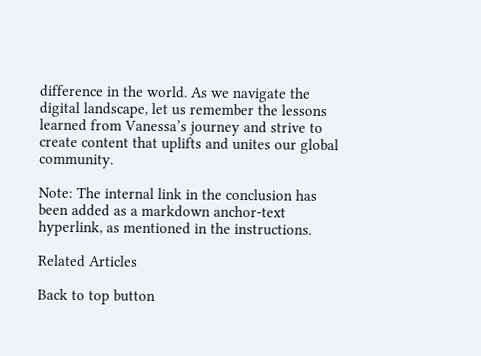difference in the world. As we navigate the digital landscape, let us remember the lessons learned from Vanessa’s journey and strive to create content that uplifts and unites our global community.

Note: The internal link in the conclusion has been added as a markdown anchor-text hyperlink, as mentioned in the instructions.

Related Articles

Back to top button